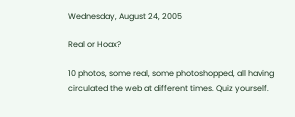Wednesday, August 24, 2005

Real or Hoax?

10 photos, some real, some photoshopped, all having circulated the web at different times. Quiz yourself.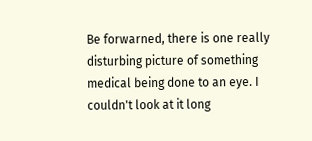Be forwarned, there is one really disturbing picture of something medical being done to an eye. I couldn't look at it long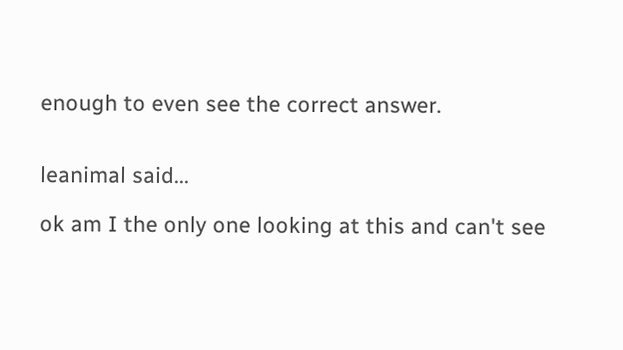enough to even see the correct answer.


leanimal said...

ok am I the only one looking at this and can't see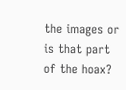the images or is that part of the hoax?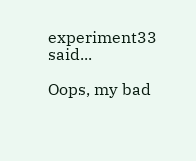experiment33 said...

Oops, my bad